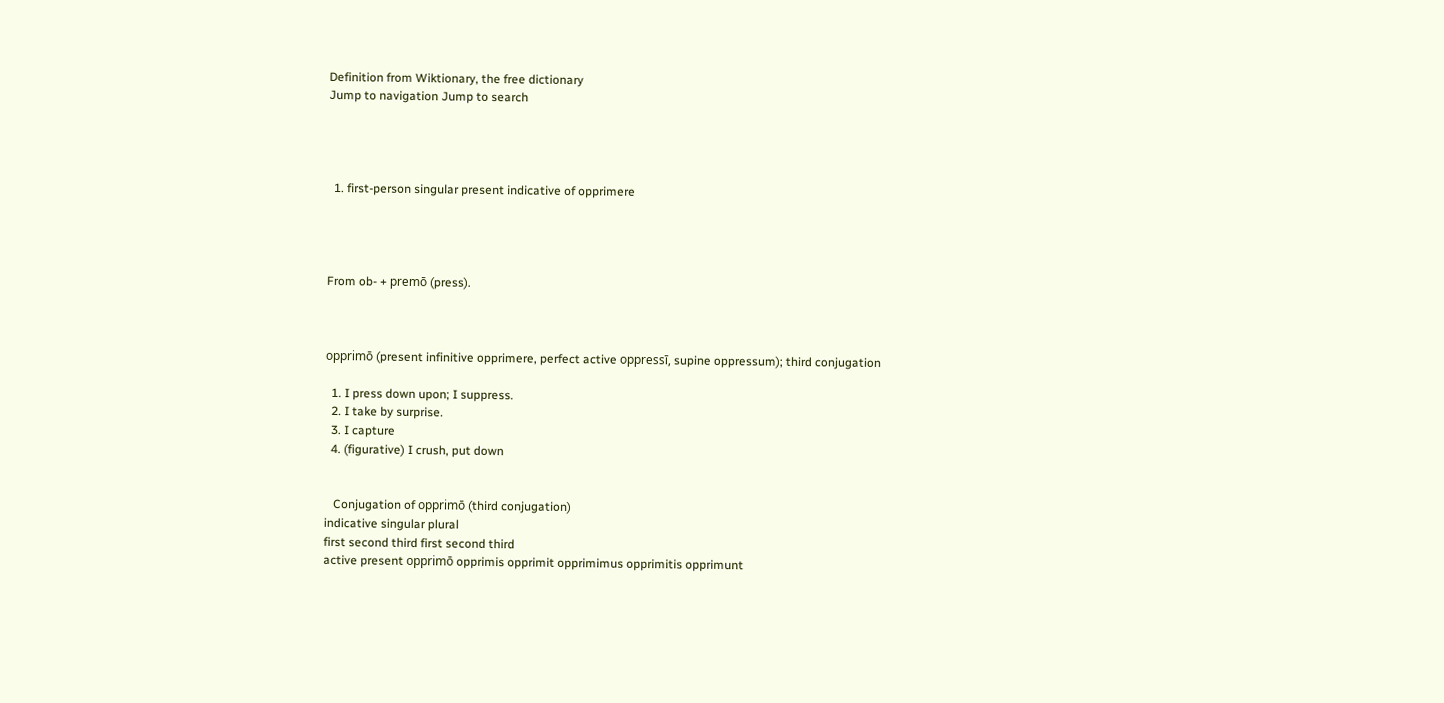Definition from Wiktionary, the free dictionary
Jump to navigation Jump to search




  1. first-person singular present indicative of opprimere




From ob- + premō (press).



opprimō (present infinitive opprimere, perfect active oppressī, supine oppressum); third conjugation

  1. I press down upon; I suppress.
  2. I take by surprise.
  3. I capture
  4. (figurative) I crush, put down


   Conjugation of opprimō (third conjugation)
indicative singular plural
first second third first second third
active present opprimō opprimis opprimit opprimimus opprimitis opprimunt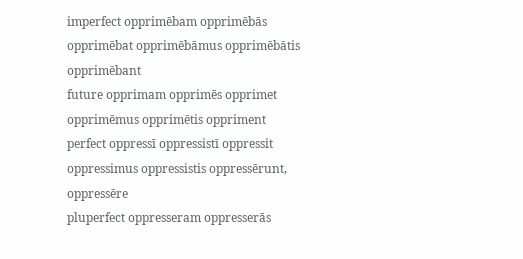imperfect opprimēbam opprimēbās opprimēbat opprimēbāmus opprimēbātis opprimēbant
future opprimam opprimēs opprimet opprimēmus opprimētis oppriment
perfect oppressī oppressistī oppressit oppressimus oppressistis oppressērunt, oppressēre
pluperfect oppresseram oppresserās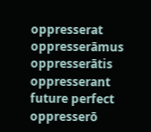oppresserat oppresserāmus oppresserātis oppresserant
future perfect oppresserō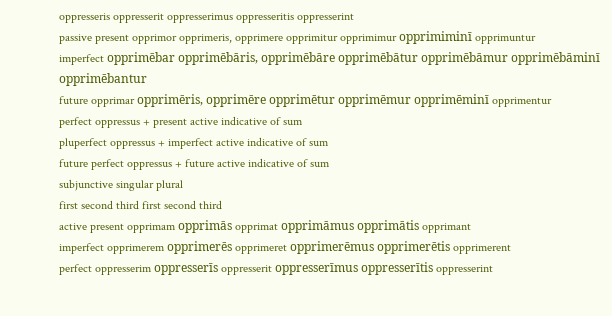oppresseris oppresserit oppresserimus oppresseritis oppresserint
passive present opprimor opprimeris, opprimere opprimitur opprimimur opprimiminī opprimuntur
imperfect opprimēbar opprimēbāris, opprimēbāre opprimēbātur opprimēbāmur opprimēbāminī opprimēbantur
future opprimar opprimēris, opprimēre opprimētur opprimēmur opprimēminī opprimentur
perfect oppressus + present active indicative of sum
pluperfect oppressus + imperfect active indicative of sum
future perfect oppressus + future active indicative of sum
subjunctive singular plural
first second third first second third
active present opprimam opprimās opprimat opprimāmus opprimātis opprimant
imperfect opprimerem opprimerēs opprimeret opprimerēmus opprimerētis opprimerent
perfect oppresserim oppresserīs oppresserit oppresserīmus oppresserītis oppresserint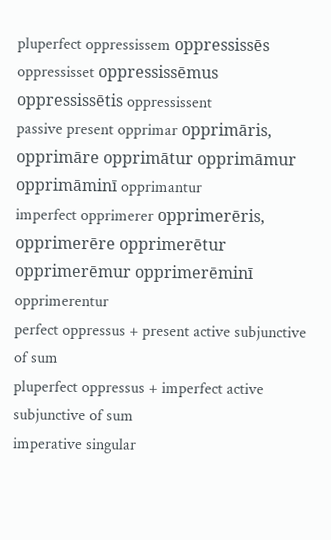pluperfect oppressissem oppressissēs oppressisset oppressissēmus oppressissētis oppressissent
passive present opprimar opprimāris, opprimāre opprimātur opprimāmur opprimāminī opprimantur
imperfect opprimerer opprimerēris, opprimerēre opprimerētur opprimerēmur opprimerēminī opprimerentur
perfect oppressus + present active subjunctive of sum
pluperfect oppressus + imperfect active subjunctive of sum
imperative singular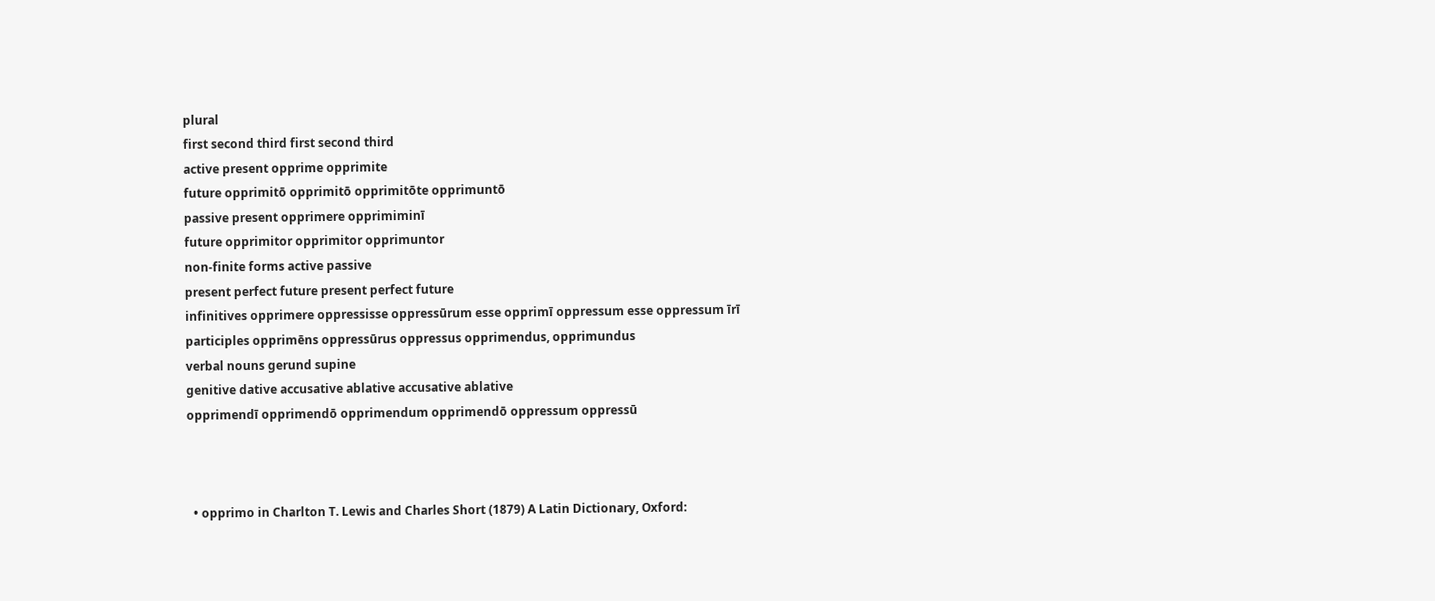plural
first second third first second third
active present opprime opprimite
future opprimitō opprimitō opprimitōte opprimuntō
passive present opprimere opprimiminī
future opprimitor opprimitor opprimuntor
non-finite forms active passive
present perfect future present perfect future
infinitives opprimere oppressisse oppressūrum esse opprimī oppressum esse oppressum īrī
participles opprimēns oppressūrus oppressus opprimendus, opprimundus
verbal nouns gerund supine
genitive dative accusative ablative accusative ablative
opprimendī opprimendō opprimendum opprimendō oppressum oppressū



  • opprimo in Charlton T. Lewis and Charles Short (1879) A Latin Dictionary, Oxford: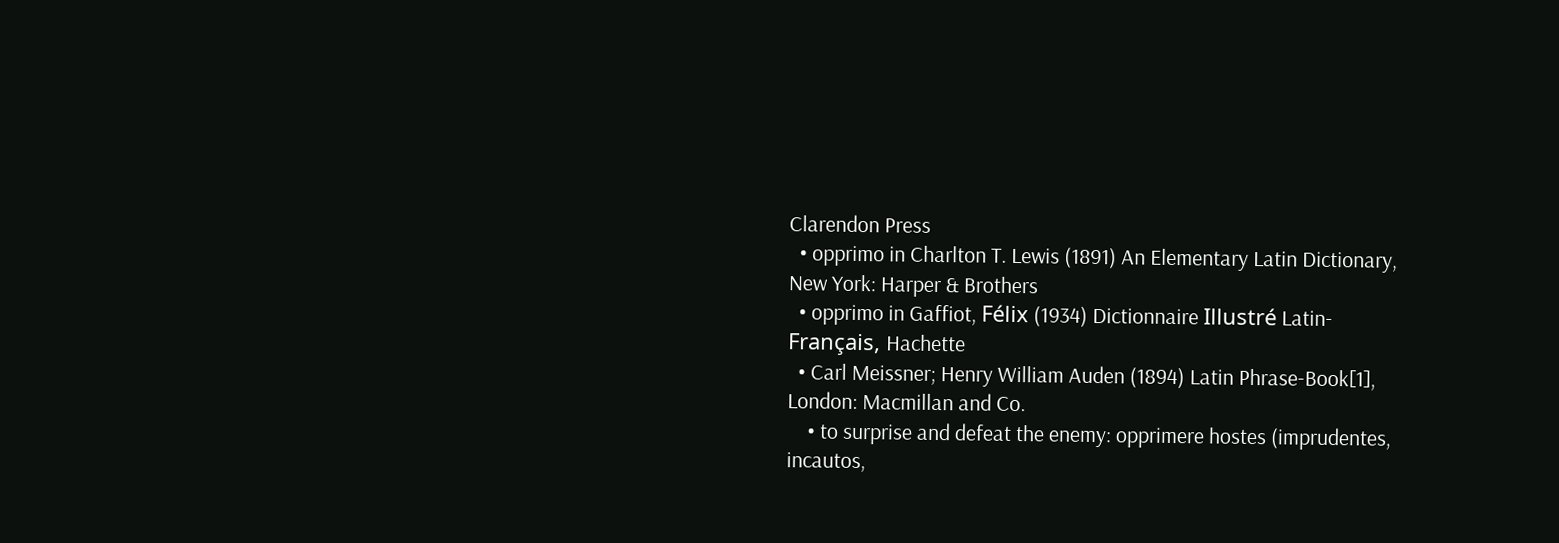Clarendon Press
  • opprimo in Charlton T. Lewis (1891) An Elementary Latin Dictionary, New York: Harper & Brothers
  • opprimo in Gaffiot, Félix (1934) Dictionnaire Illustré Latin-Français, Hachette
  • Carl Meissner; Henry William Auden (1894) Latin Phrase-Book[1], London: Macmillan and Co.
    • to surprise and defeat the enemy: opprimere hostes (imprudentes, incautos,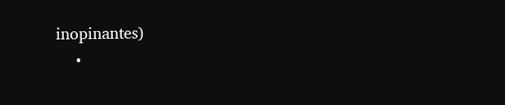inopinantes)
    •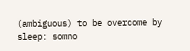(ambiguous) to be overcome by sleep: somno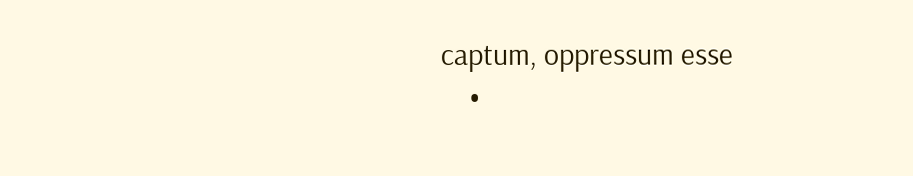captum, oppressum esse
    •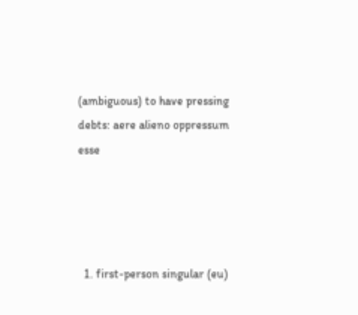(ambiguous) to have pressing debts: aere alieno oppressum esse




  1. first-person singular (eu)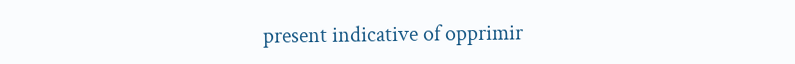present indicative of opprimir